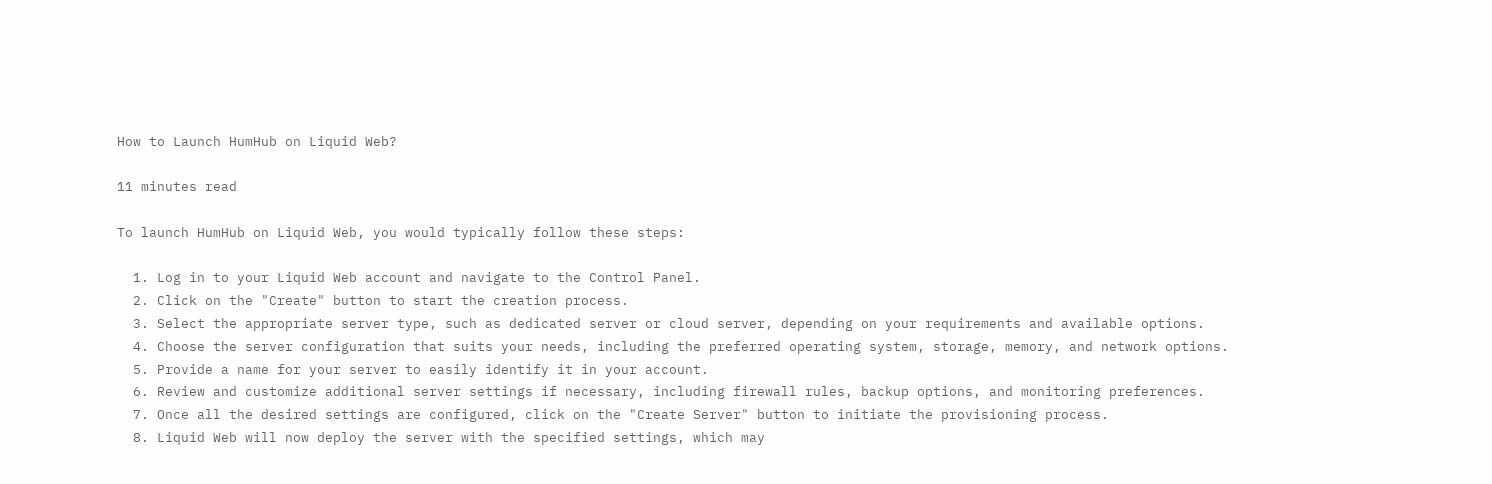How to Launch HumHub on Liquid Web?

11 minutes read

To launch HumHub on Liquid Web, you would typically follow these steps:

  1. Log in to your Liquid Web account and navigate to the Control Panel.
  2. Click on the "Create" button to start the creation process.
  3. Select the appropriate server type, such as dedicated server or cloud server, depending on your requirements and available options.
  4. Choose the server configuration that suits your needs, including the preferred operating system, storage, memory, and network options.
  5. Provide a name for your server to easily identify it in your account.
  6. Review and customize additional server settings if necessary, including firewall rules, backup options, and monitoring preferences.
  7. Once all the desired settings are configured, click on the "Create Server" button to initiate the provisioning process.
  8. Liquid Web will now deploy the server with the specified settings, which may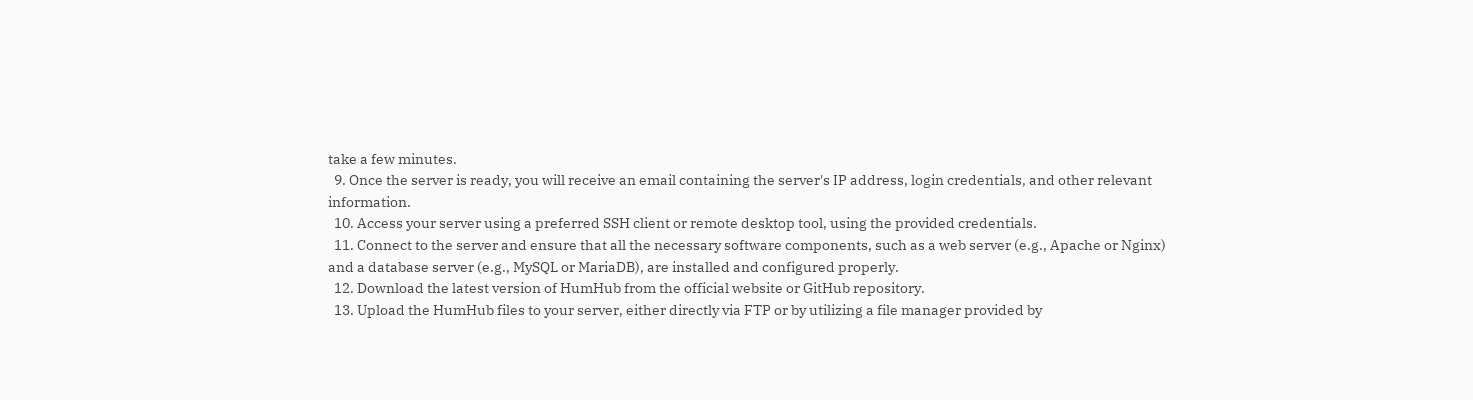take a few minutes.
  9. Once the server is ready, you will receive an email containing the server's IP address, login credentials, and other relevant information.
  10. Access your server using a preferred SSH client or remote desktop tool, using the provided credentials.
  11. Connect to the server and ensure that all the necessary software components, such as a web server (e.g., Apache or Nginx) and a database server (e.g., MySQL or MariaDB), are installed and configured properly.
  12. Download the latest version of HumHub from the official website or GitHub repository.
  13. Upload the HumHub files to your server, either directly via FTP or by utilizing a file manager provided by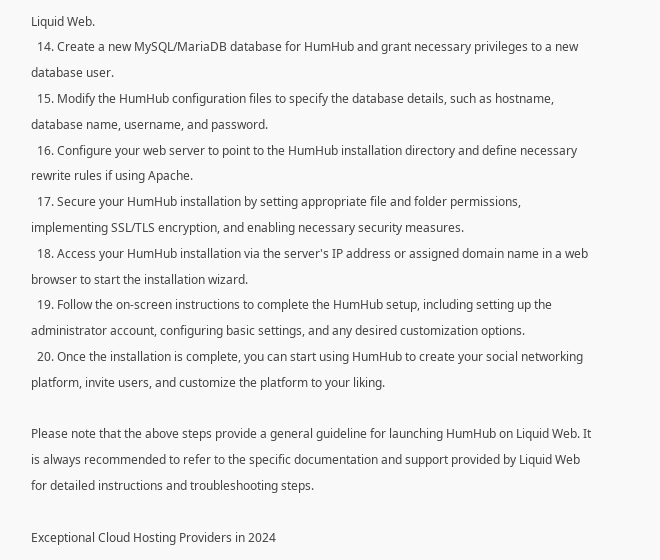Liquid Web.
  14. Create a new MySQL/MariaDB database for HumHub and grant necessary privileges to a new database user.
  15. Modify the HumHub configuration files to specify the database details, such as hostname, database name, username, and password.
  16. Configure your web server to point to the HumHub installation directory and define necessary rewrite rules if using Apache.
  17. Secure your HumHub installation by setting appropriate file and folder permissions, implementing SSL/TLS encryption, and enabling necessary security measures.
  18. Access your HumHub installation via the server's IP address or assigned domain name in a web browser to start the installation wizard.
  19. Follow the on-screen instructions to complete the HumHub setup, including setting up the administrator account, configuring basic settings, and any desired customization options.
  20. Once the installation is complete, you can start using HumHub to create your social networking platform, invite users, and customize the platform to your liking.

Please note that the above steps provide a general guideline for launching HumHub on Liquid Web. It is always recommended to refer to the specific documentation and support provided by Liquid Web for detailed instructions and troubleshooting steps.

Exceptional Cloud Hosting Providers in 2024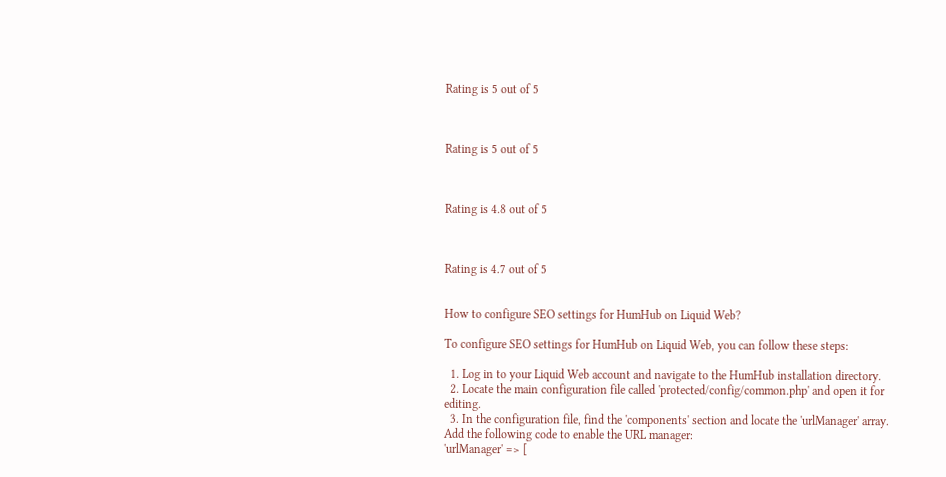Rating is 5 out of 5



Rating is 5 out of 5



Rating is 4.8 out of 5



Rating is 4.7 out of 5


How to configure SEO settings for HumHub on Liquid Web?

To configure SEO settings for HumHub on Liquid Web, you can follow these steps:

  1. Log in to your Liquid Web account and navigate to the HumHub installation directory.
  2. Locate the main configuration file called 'protected/config/common.php' and open it for editing.
  3. In the configuration file, find the 'components' section and locate the 'urlManager' array. Add the following code to enable the URL manager:
'urlManager' => [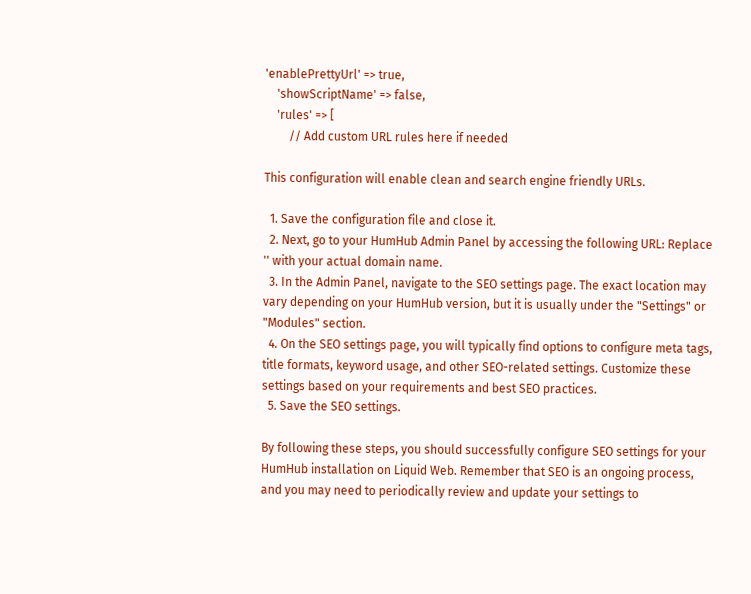'enablePrettyUrl' => true,
    'showScriptName' => false,
    'rules' => [
        // Add custom URL rules here if needed

This configuration will enable clean and search engine friendly URLs.

  1. Save the configuration file and close it.
  2. Next, go to your HumHub Admin Panel by accessing the following URL: Replace '' with your actual domain name.
  3. In the Admin Panel, navigate to the SEO settings page. The exact location may vary depending on your HumHub version, but it is usually under the "Settings" or "Modules" section.
  4. On the SEO settings page, you will typically find options to configure meta tags, title formats, keyword usage, and other SEO-related settings. Customize these settings based on your requirements and best SEO practices.
  5. Save the SEO settings.

By following these steps, you should successfully configure SEO settings for your HumHub installation on Liquid Web. Remember that SEO is an ongoing process, and you may need to periodically review and update your settings to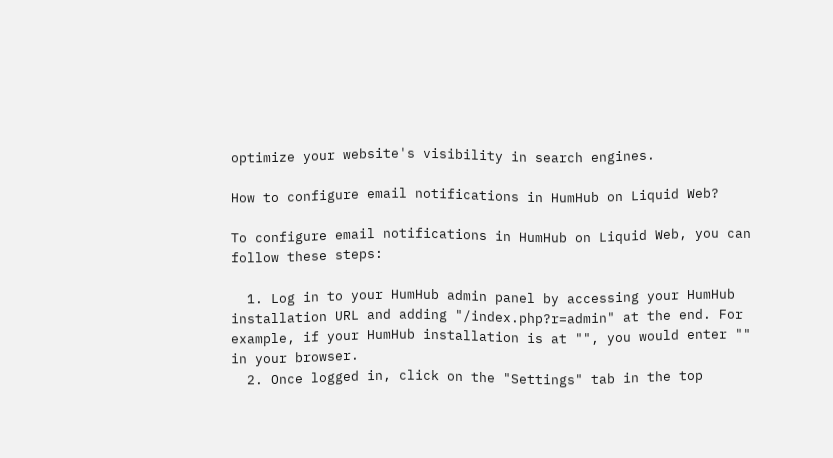optimize your website's visibility in search engines.

How to configure email notifications in HumHub on Liquid Web?

To configure email notifications in HumHub on Liquid Web, you can follow these steps:

  1. Log in to your HumHub admin panel by accessing your HumHub installation URL and adding "/index.php?r=admin" at the end. For example, if your HumHub installation is at "", you would enter "" in your browser.
  2. Once logged in, click on the "Settings" tab in the top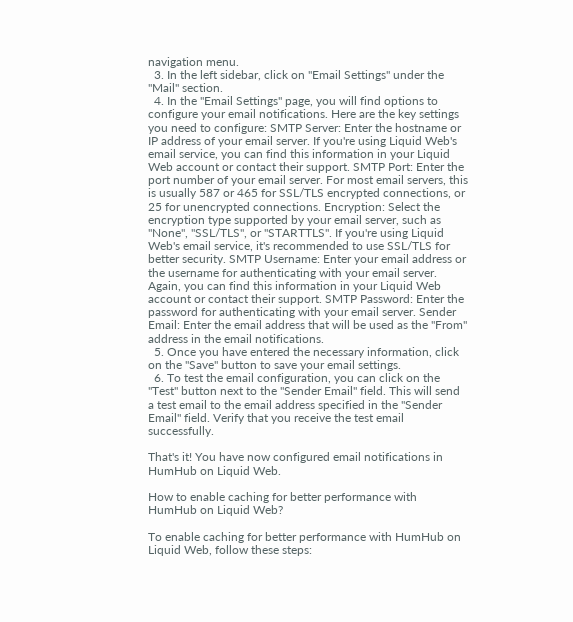navigation menu.
  3. In the left sidebar, click on "Email Settings" under the "Mail" section.
  4. In the "Email Settings" page, you will find options to configure your email notifications. Here are the key settings you need to configure: SMTP Server: Enter the hostname or IP address of your email server. If you're using Liquid Web's email service, you can find this information in your Liquid Web account or contact their support. SMTP Port: Enter the port number of your email server. For most email servers, this is usually 587 or 465 for SSL/TLS encrypted connections, or 25 for unencrypted connections. Encryption: Select the encryption type supported by your email server, such as "None", "SSL/TLS", or "STARTTLS". If you're using Liquid Web's email service, it's recommended to use SSL/TLS for better security. SMTP Username: Enter your email address or the username for authenticating with your email server. Again, you can find this information in your Liquid Web account or contact their support. SMTP Password: Enter the password for authenticating with your email server. Sender Email: Enter the email address that will be used as the "From" address in the email notifications.
  5. Once you have entered the necessary information, click on the "Save" button to save your email settings.
  6. To test the email configuration, you can click on the "Test" button next to the "Sender Email" field. This will send a test email to the email address specified in the "Sender Email" field. Verify that you receive the test email successfully.

That's it! You have now configured email notifications in HumHub on Liquid Web.

How to enable caching for better performance with HumHub on Liquid Web?

To enable caching for better performance with HumHub on Liquid Web, follow these steps: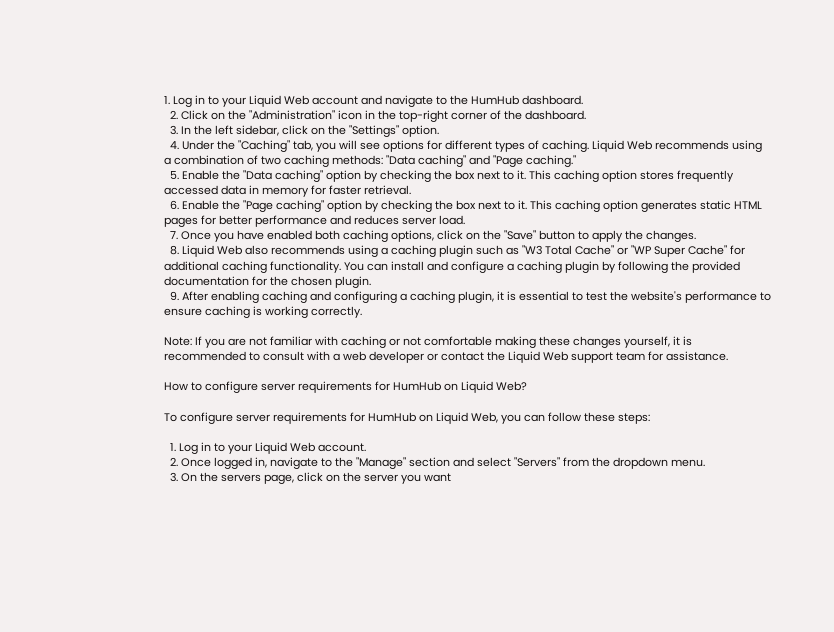1. Log in to your Liquid Web account and navigate to the HumHub dashboard.
  2. Click on the "Administration" icon in the top-right corner of the dashboard.
  3. In the left sidebar, click on the "Settings" option.
  4. Under the "Caching" tab, you will see options for different types of caching. Liquid Web recommends using a combination of two caching methods: "Data caching" and "Page caching."
  5. Enable the "Data caching" option by checking the box next to it. This caching option stores frequently accessed data in memory for faster retrieval.
  6. Enable the "Page caching" option by checking the box next to it. This caching option generates static HTML pages for better performance and reduces server load.
  7. Once you have enabled both caching options, click on the "Save" button to apply the changes.
  8. Liquid Web also recommends using a caching plugin such as "W3 Total Cache" or "WP Super Cache" for additional caching functionality. You can install and configure a caching plugin by following the provided documentation for the chosen plugin.
  9. After enabling caching and configuring a caching plugin, it is essential to test the website's performance to ensure caching is working correctly.

Note: If you are not familiar with caching or not comfortable making these changes yourself, it is recommended to consult with a web developer or contact the Liquid Web support team for assistance.

How to configure server requirements for HumHub on Liquid Web?

To configure server requirements for HumHub on Liquid Web, you can follow these steps:

  1. Log in to your Liquid Web account.
  2. Once logged in, navigate to the "Manage" section and select "Servers" from the dropdown menu.
  3. On the servers page, click on the server you want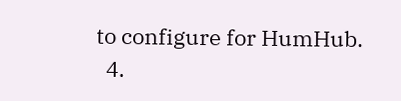to configure for HumHub.
  4.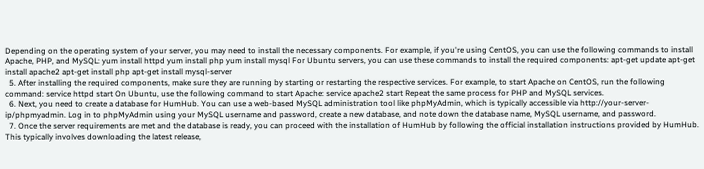Depending on the operating system of your server, you may need to install the necessary components. For example, if you're using CentOS, you can use the following commands to install Apache, PHP, and MySQL: yum install httpd yum install php yum install mysql For Ubuntu servers, you can use these commands to install the required components: apt-get update apt-get install apache2 apt-get install php apt-get install mysql-server
  5. After installing the required components, make sure they are running by starting or restarting the respective services. For example, to start Apache on CentOS, run the following command: service httpd start On Ubuntu, use the following command to start Apache: service apache2 start Repeat the same process for PHP and MySQL services.
  6. Next, you need to create a database for HumHub. You can use a web-based MySQL administration tool like phpMyAdmin, which is typically accessible via http://your-server-ip/phpmyadmin. Log in to phpMyAdmin using your MySQL username and password, create a new database, and note down the database name, MySQL username, and password.
  7. Once the server requirements are met and the database is ready, you can proceed with the installation of HumHub by following the official installation instructions provided by HumHub. This typically involves downloading the latest release,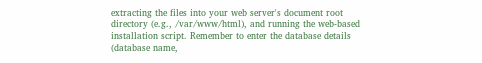extracting the files into your web server's document root directory (e.g., /var/www/html), and running the web-based installation script. Remember to enter the database details (database name,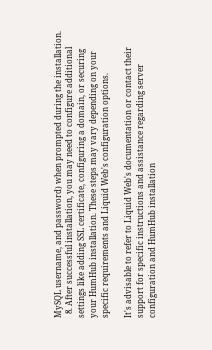MySQL username, and password) when prompted during the installation.
  8. After successful installation, you may need to configure additional settings like adding SSL certificate, configuring a domain, or securing your HumHub installation. These steps may vary depending on your specific requirements and Liquid Web's configuration options.

It's advisable to refer to Liquid Web's documentation or contact their support for specific instructions and assistance regarding server configuration and HumHub installation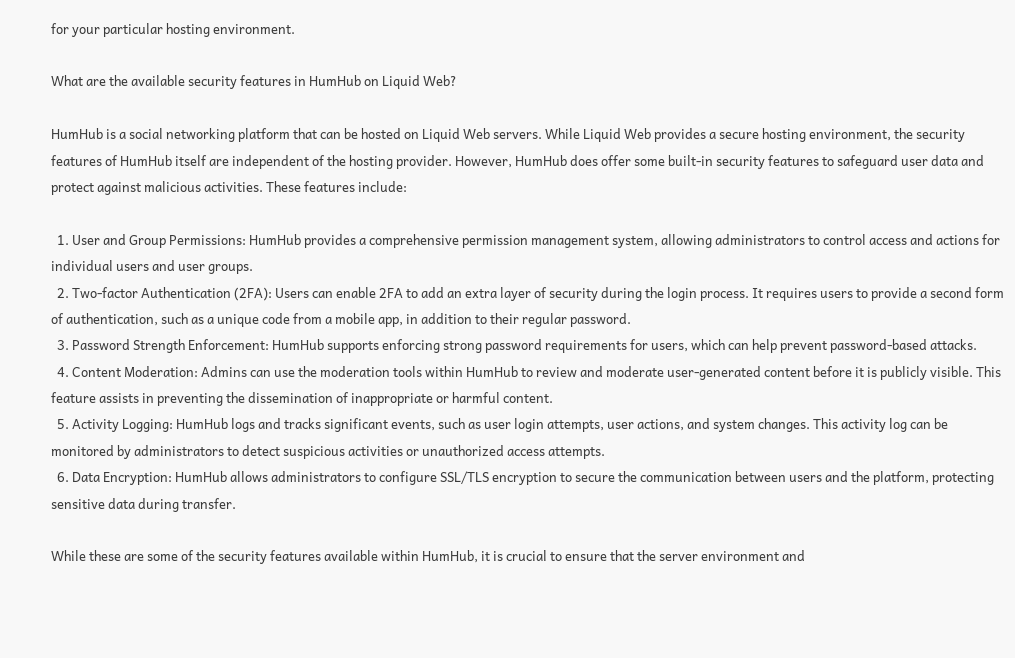for your particular hosting environment.

What are the available security features in HumHub on Liquid Web?

HumHub is a social networking platform that can be hosted on Liquid Web servers. While Liquid Web provides a secure hosting environment, the security features of HumHub itself are independent of the hosting provider. However, HumHub does offer some built-in security features to safeguard user data and protect against malicious activities. These features include:

  1. User and Group Permissions: HumHub provides a comprehensive permission management system, allowing administrators to control access and actions for individual users and user groups.
  2. Two-factor Authentication (2FA): Users can enable 2FA to add an extra layer of security during the login process. It requires users to provide a second form of authentication, such as a unique code from a mobile app, in addition to their regular password.
  3. Password Strength Enforcement: HumHub supports enforcing strong password requirements for users, which can help prevent password-based attacks.
  4. Content Moderation: Admins can use the moderation tools within HumHub to review and moderate user-generated content before it is publicly visible. This feature assists in preventing the dissemination of inappropriate or harmful content.
  5. Activity Logging: HumHub logs and tracks significant events, such as user login attempts, user actions, and system changes. This activity log can be monitored by administrators to detect suspicious activities or unauthorized access attempts.
  6. Data Encryption: HumHub allows administrators to configure SSL/TLS encryption to secure the communication between users and the platform, protecting sensitive data during transfer.

While these are some of the security features available within HumHub, it is crucial to ensure that the server environment and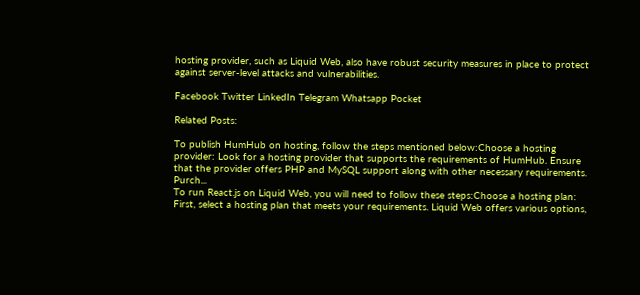hosting provider, such as Liquid Web, also have robust security measures in place to protect against server-level attacks and vulnerabilities.

Facebook Twitter LinkedIn Telegram Whatsapp Pocket

Related Posts:

To publish HumHub on hosting, follow the steps mentioned below:Choose a hosting provider: Look for a hosting provider that supports the requirements of HumHub. Ensure that the provider offers PHP and MySQL support along with other necessary requirements. Purch...
To run React.js on Liquid Web, you will need to follow these steps:Choose a hosting plan: First, select a hosting plan that meets your requirements. Liquid Web offers various options,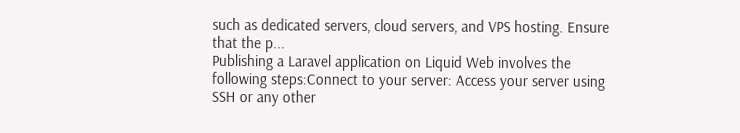such as dedicated servers, cloud servers, and VPS hosting. Ensure that the p...
Publishing a Laravel application on Liquid Web involves the following steps:Connect to your server: Access your server using SSH or any other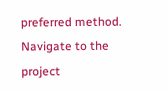preferred method. Navigate to the project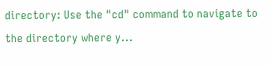directory: Use the "cd" command to navigate to the directory where y...